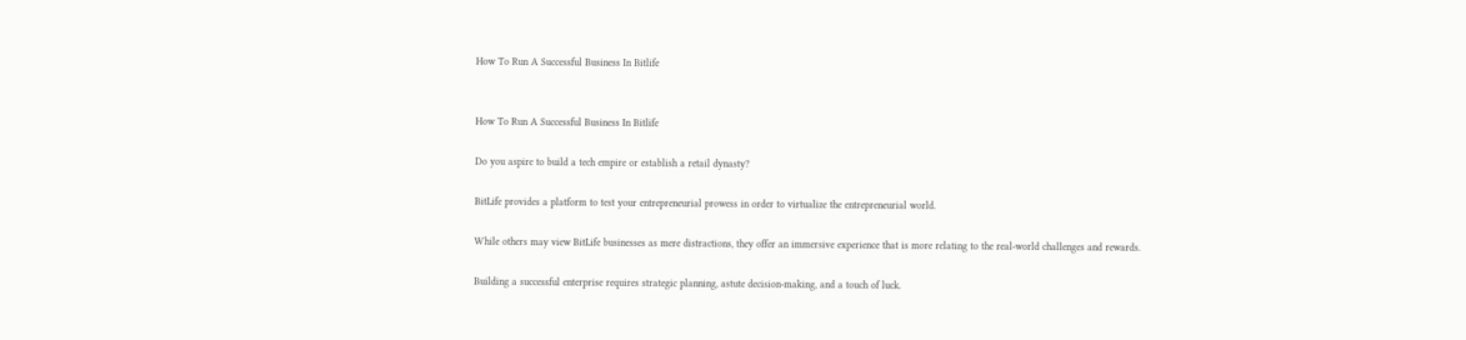How To Run A Successful Business In Bitlife


How To Run A Successful Business In Bitlife

Do you aspire to build a tech empire or establish a retail dynasty?

BitLife provides a platform to test your entrepreneurial prowess in order to virtualize the entrepreneurial world.

While others may view BitLife businesses as mere distractions, they offer an immersive experience that is more relating to the real-world challenges and rewards.

Building a successful enterprise requires strategic planning, astute decision-making, and a touch of luck.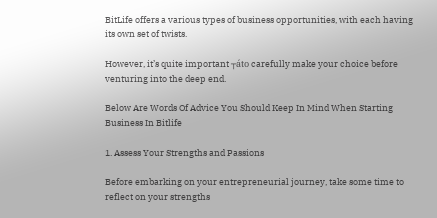BitLife offers a various types of business opportunities, with each having its own set of twists.

However, it’s quite important ┬áto carefully make your choice before venturing into the deep end.

Below Are Words Of Advice You Should Keep In Mind When Starting Business In Bitlife

1. Assess Your Strengths and Passions

Before embarking on your entrepreneurial journey, take some time to reflect on your strengths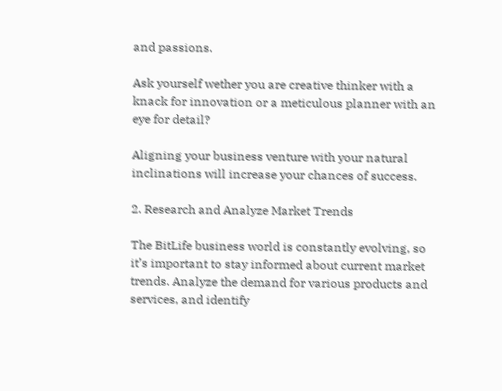and passions.

Ask yourself wether you are creative thinker with a knack for innovation or a meticulous planner with an eye for detail?

Aligning your business venture with your natural inclinations will increase your chances of success.

2. Research and Analyze Market Trends

The BitLife business world is constantly evolving, so it’s important to stay informed about current market trends. Analyze the demand for various products and services, and identify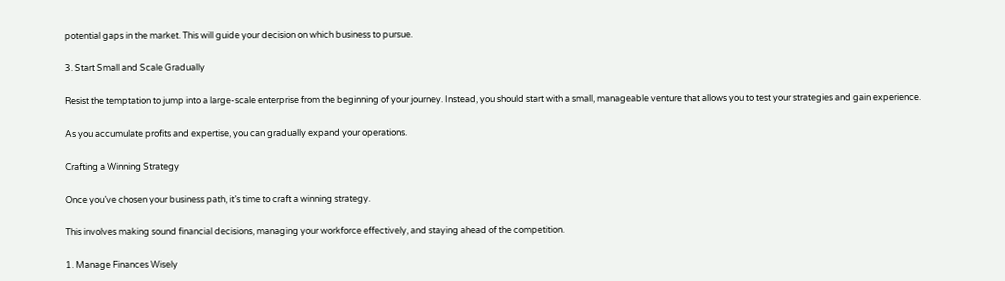potential gaps in the market. This will guide your decision on which business to pursue.

3. Start Small and Scale Gradually

Resist the temptation to jump into a large-scale enterprise from the beginning of your journey. Instead, you should start with a small, manageable venture that allows you to test your strategies and gain experience.

As you accumulate profits and expertise, you can gradually expand your operations.

Crafting a Winning Strategy

Once you’ve chosen your business path, it’s time to craft a winning strategy.

This involves making sound financial decisions, managing your workforce effectively, and staying ahead of the competition.

1. Manage Finances Wisely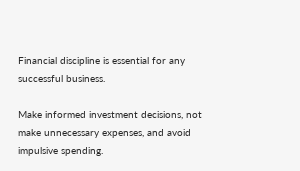Financial discipline is essential for any successful business.

Make informed investment decisions, not make unnecessary expenses, and avoid impulsive spending.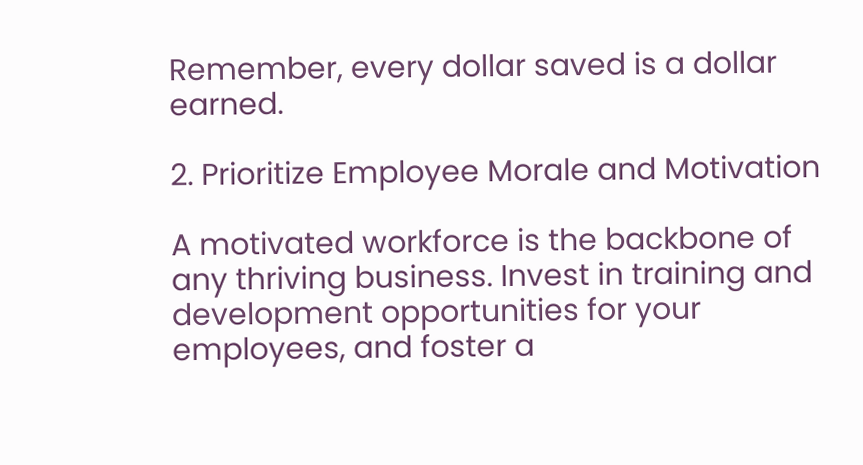Remember, every dollar saved is a dollar earned.

2. Prioritize Employee Morale and Motivation

A motivated workforce is the backbone of any thriving business. Invest in training and development opportunities for your employees, and foster a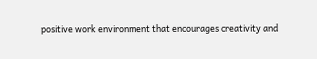positive work environment that encourages creativity and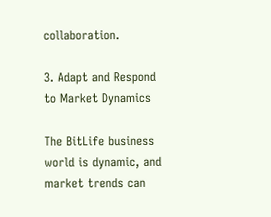collaboration.

3. Adapt and Respond to Market Dynamics

The BitLife business world is dynamic, and market trends can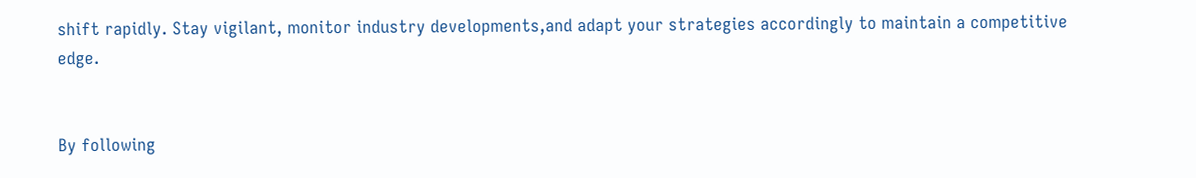shift rapidly. Stay vigilant, monitor industry developments,and adapt your strategies accordingly to maintain a competitive edge.


By following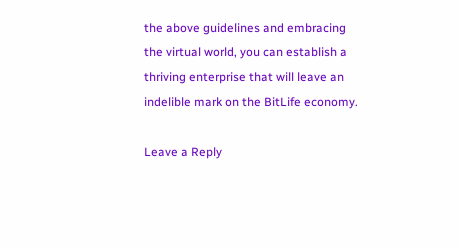the above guidelines and embracing the virtual world, you can establish a thriving enterprise that will leave an indelible mark on the BitLife economy.

Leave a Reply